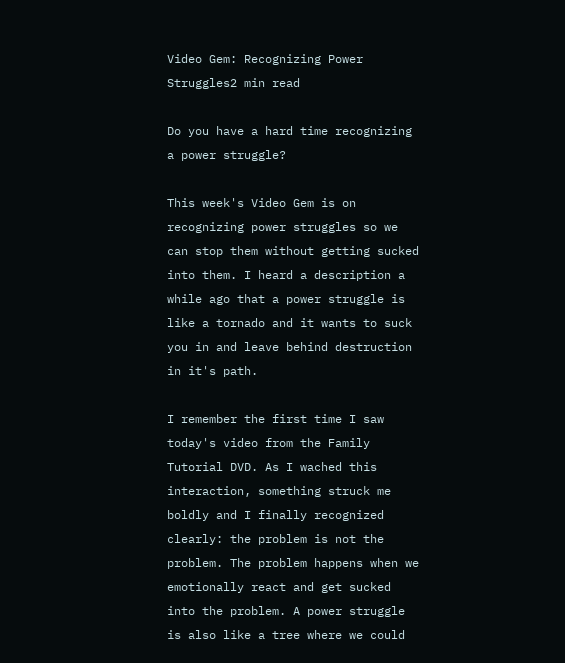Video Gem: Recognizing Power Struggles2 min read

Do you have a hard time recognizing a power struggle?

This week's Video Gem is on recognizing power struggles so we can stop them without getting sucked into them. I heard a description a while ago that a power struggle is like a tornado and it wants to suck you in and leave behind destruction in it's path.

I remember the first time I saw today's video from the Family Tutorial DVD. As I wached this interaction, something struck me boldly and I finally recognized clearly: the problem is not the problem. The problem happens when we emotionally react and get sucked into the problem. A power struggle is also like a tree where we could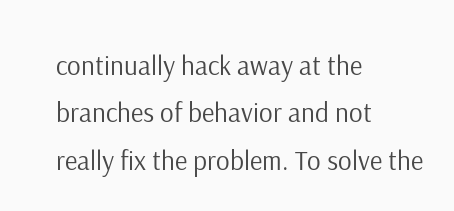continually hack away at the branches of behavior and not really fix the problem. To solve the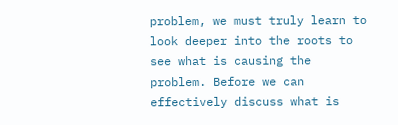problem, we must truly learn to look deeper into the roots to see what is causing the problem. Before we can effectively discuss what is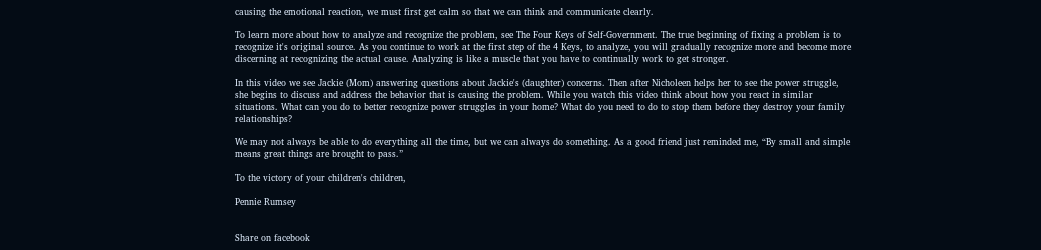causing the emotional reaction, we must first get calm so that we can think and communicate clearly.

To learn more about how to analyze and recognize the problem, see The Four Keys of Self-Government. The true beginning of fixing a problem is to recognize it's original source. As you continue to work at the first step of the 4 Keys, to analyze, you will gradually recognize more and become more discerning at recognizing the actual cause. Analyzing is like a muscle that you have to continually work to get stronger.

In this video we see Jackie (Mom) answering questions about Jackie's (daughter) concerns. Then after Nicholeen helps her to see the power struggle, she begins to discuss and address the behavior that is causing the problem. While you watch this video think about how you react in similar situations. What can you do to better recognize power struggles in your home? What do you need to do to stop them before they destroy your family relationships?

We may not always be able to do everything all the time, but we can always do something. As a good friend just reminded me, “By small and simple means great things are brought to pass.”

To the victory of your children's children,

Pennie Rumsey


Share on facebook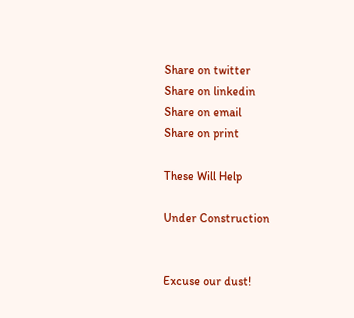Share on twitter
Share on linkedin
Share on email
Share on print

These Will Help

Under Construction


Excuse our dust!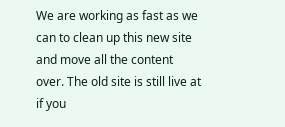We are working as fast as we can to clean up this new site and move all the content over. The old site is still live at if you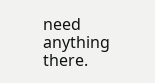need anything there.